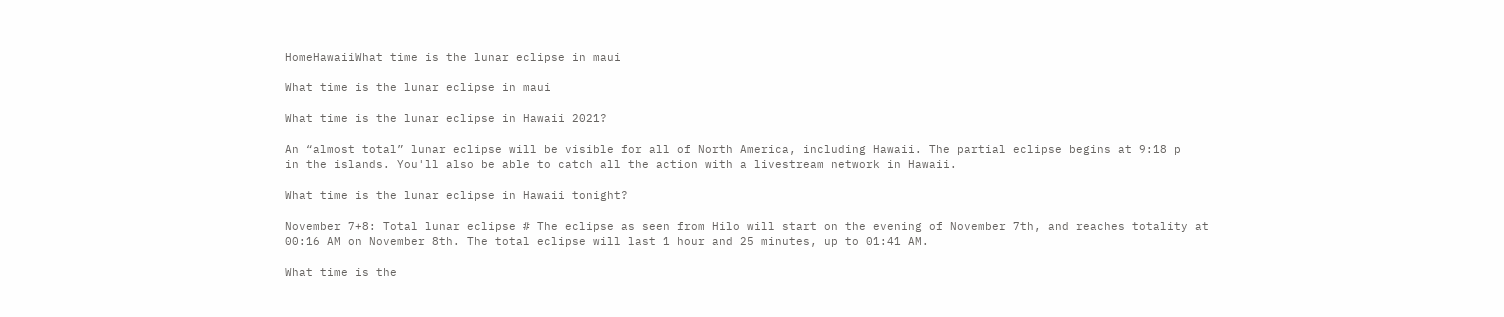HomeHawaiiWhat time is the lunar eclipse in maui

What time is the lunar eclipse in maui

What time is the lunar eclipse in Hawaii 2021?

An “almost total” lunar eclipse will be visible for all of North America, including Hawaii. The partial eclipse begins at 9:18 p
in the islands. You'll also be able to catch all the action with a livestream network in Hawaii.

What time is the lunar eclipse in Hawaii tonight?

November 7+8: Total lunar eclipse # The eclipse as seen from Hilo will start on the evening of November 7th, and reaches totality at 00:16 AM on November 8th. The total eclipse will last 1 hour and 25 minutes, up to 01:41 AM.

What time is the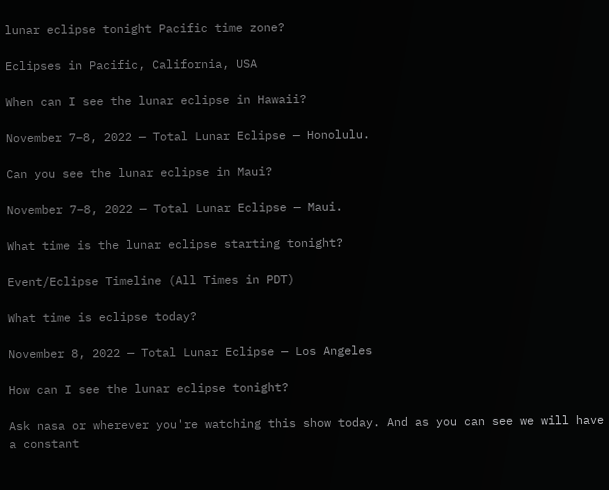lunar eclipse tonight Pacific time zone?

Eclipses in Pacific, California, USA

When can I see the lunar eclipse in Hawaii?

November 7–8, 2022 — Total Lunar Eclipse — Honolulu.

Can you see the lunar eclipse in Maui?

November 7–8, 2022 — Total Lunar Eclipse — Maui.

What time is the lunar eclipse starting tonight?

Event/Eclipse Timeline (All Times in PDT)

What time is eclipse today?

November 8, 2022 — Total Lunar Eclipse — Los Angeles

How can I see the lunar eclipse tonight?

Ask nasa or wherever you're watching this show today. And as you can see we will have a constant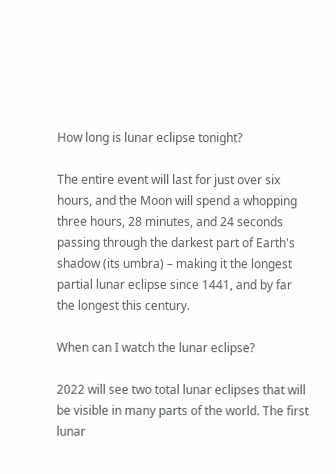How long is lunar eclipse tonight?

The entire event will last for just over six hours, and the Moon will spend a whopping three hours, 28 minutes, and 24 seconds passing through the darkest part of Earth's shadow (its umbra) – making it the longest partial lunar eclipse since 1441, and by far the longest this century.

When can I watch the lunar eclipse?

2022 will see two total lunar eclipses that will be visible in many parts of the world. The first lunar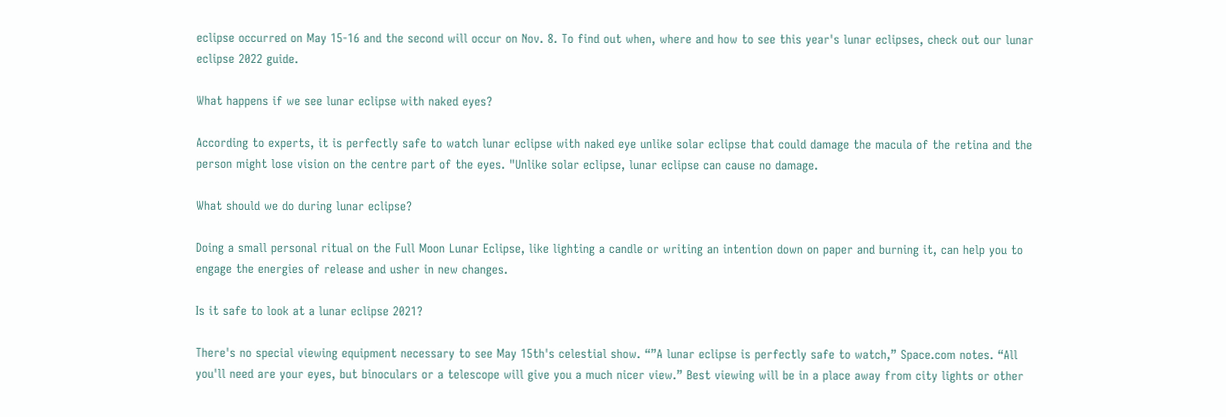eclipse occurred on May 15-16 and the second will occur on Nov. 8. To find out when, where and how to see this year's lunar eclipses, check out our lunar eclipse 2022 guide.

What happens if we see lunar eclipse with naked eyes?

According to experts, it is perfectly safe to watch lunar eclipse with naked eye unlike solar eclipse that could damage the macula of the retina and the person might lose vision on the centre part of the eyes. "Unlike solar eclipse, lunar eclipse can cause no damage.

What should we do during lunar eclipse?

Doing a small personal ritual on the Full Moon Lunar Eclipse, like lighting a candle or writing an intention down on paper and burning it, can help you to engage the energies of release and usher in new changes.

Is it safe to look at a lunar eclipse 2021?

There's no special viewing equipment necessary to see May 15th's celestial show. “”A lunar eclipse is perfectly safe to watch,” Space.com notes. “All you'll need are your eyes, but binoculars or a telescope will give you a much nicer view.” Best viewing will be in a place away from city lights or other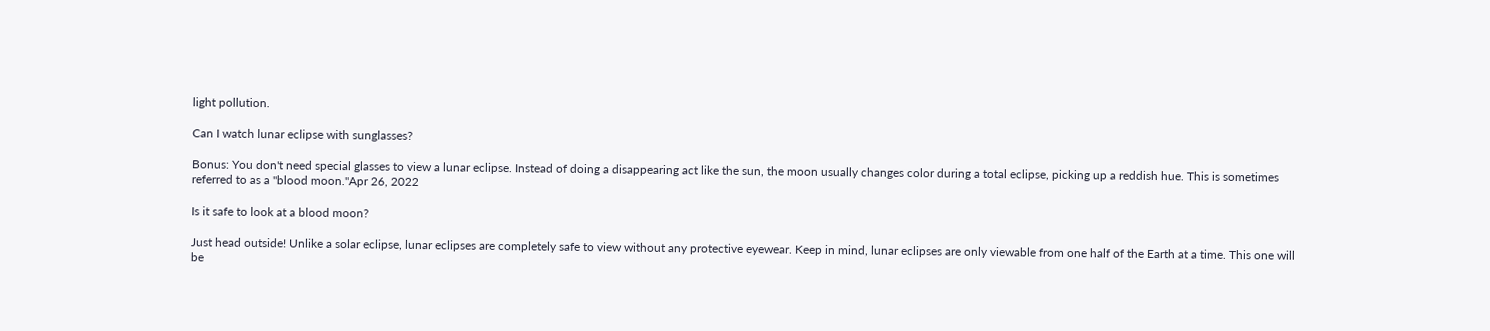light pollution.

Can I watch lunar eclipse with sunglasses?

Bonus: You don't need special glasses to view a lunar eclipse. Instead of doing a disappearing act like the sun, the moon usually changes color during a total eclipse, picking up a reddish hue. This is sometimes referred to as a "blood moon."Apr 26, 2022

Is it safe to look at a blood moon?

Just head outside! Unlike a solar eclipse, lunar eclipses are completely safe to view without any protective eyewear. Keep in mind, lunar eclipses are only viewable from one half of the Earth at a time. This one will be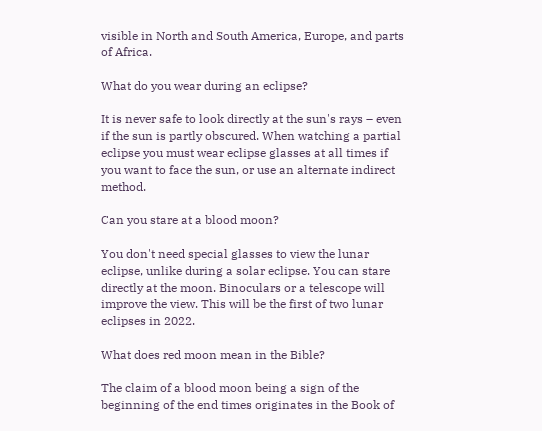visible in North and South America, Europe, and parts of Africa.

What do you wear during an eclipse?

It is never safe to look directly at the sun's rays – even if the sun is partly obscured. When watching a partial eclipse you must wear eclipse glasses at all times if you want to face the sun, or use an alternate indirect method.

Can you stare at a blood moon?

You don't need special glasses to view the lunar eclipse, unlike during a solar eclipse. You can stare directly at the moon. Binoculars or a telescope will improve the view. This will be the first of two lunar eclipses in 2022.

What does red moon mean in the Bible?

The claim of a blood moon being a sign of the beginning of the end times originates in the Book of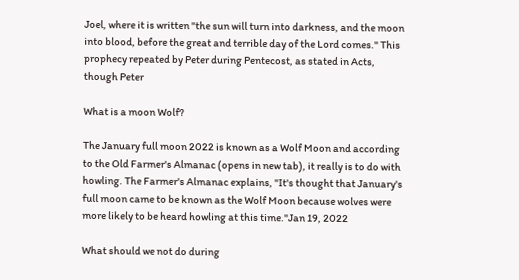Joel, where it is written "the sun will turn into darkness, and the moon into blood, before the great and terrible day of the Lord comes." This prophecy repeated by Peter during Pentecost, as stated in Acts, though Peter

What is a moon Wolf?

The January full moon 2022 is known as a Wolf Moon and according to the Old Farmer's Almanac (opens in new tab), it really is to do with howling. The Farmer's Almanac explains, "It's thought that January's full moon came to be known as the Wolf Moon because wolves were more likely to be heard howling at this time."Jan 19, 2022

What should we not do during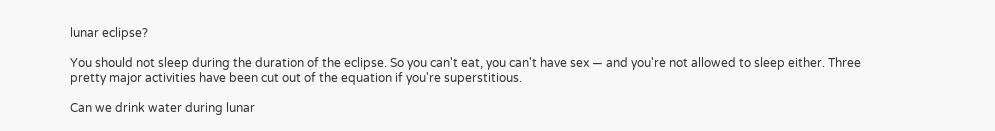lunar eclipse?

You should not sleep during the duration of the eclipse. So you can't eat, you can't have sex — and you're not allowed to sleep either. Three pretty major activities have been cut out of the equation if you're superstitious.

Can we drink water during lunar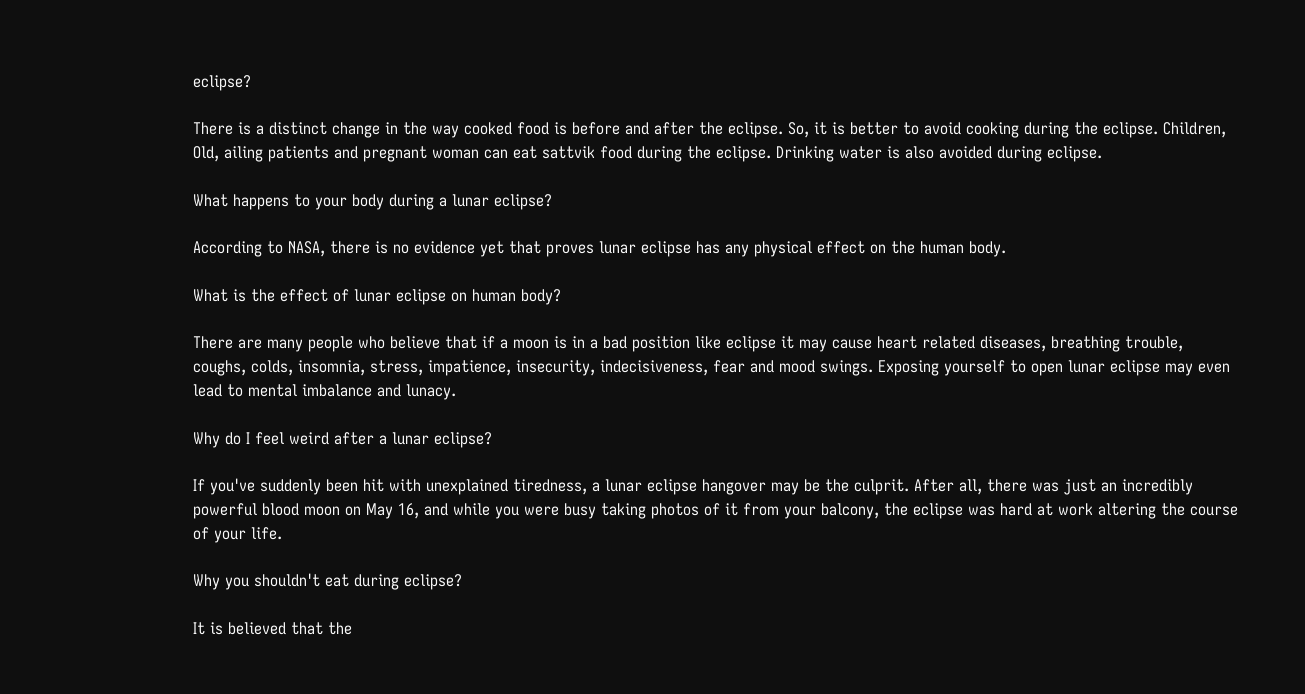eclipse?

There is a distinct change in the way cooked food is before and after the eclipse. So, it is better to avoid cooking during the eclipse. Children, Old, ailing patients and pregnant woman can eat sattvik food during the eclipse. Drinking water is also avoided during eclipse.

What happens to your body during a lunar eclipse?

According to NASA, there is no evidence yet that proves lunar eclipse has any physical effect on the human body.

What is the effect of lunar eclipse on human body?

There are many people who believe that if a moon is in a bad position like eclipse it may cause heart related diseases, breathing trouble, coughs, colds, insomnia, stress, impatience, insecurity, indecisiveness, fear and mood swings. Exposing yourself to open lunar eclipse may even lead to mental imbalance and lunacy.

Why do I feel weird after a lunar eclipse?

If you've suddenly been hit with unexplained tiredness, a lunar eclipse hangover may be the culprit. After all, there was just an incredibly powerful blood moon on May 16, and while you were busy taking photos of it from your balcony, the eclipse was hard at work altering the course of your life.

Why you shouldn't eat during eclipse?

It is believed that the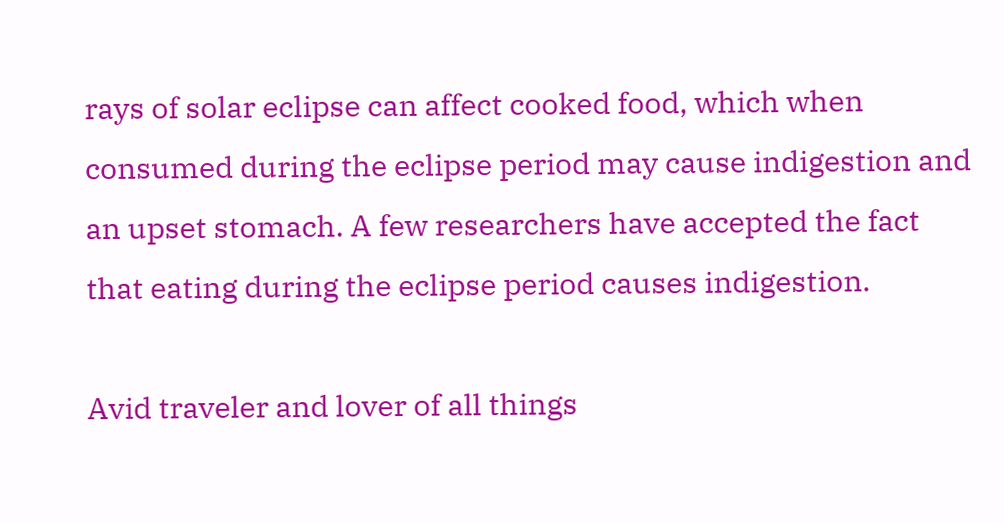rays of solar eclipse can affect cooked food, which when consumed during the eclipse period may cause indigestion and an upset stomach. A few researchers have accepted the fact that eating during the eclipse period causes indigestion.

Avid traveler and lover of all things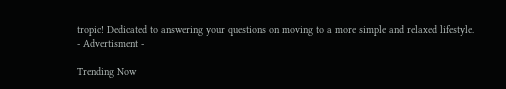tropic! Dedicated to answering your questions on moving to a more simple and relaxed lifestyle.
- Advertisment -

Trending Now